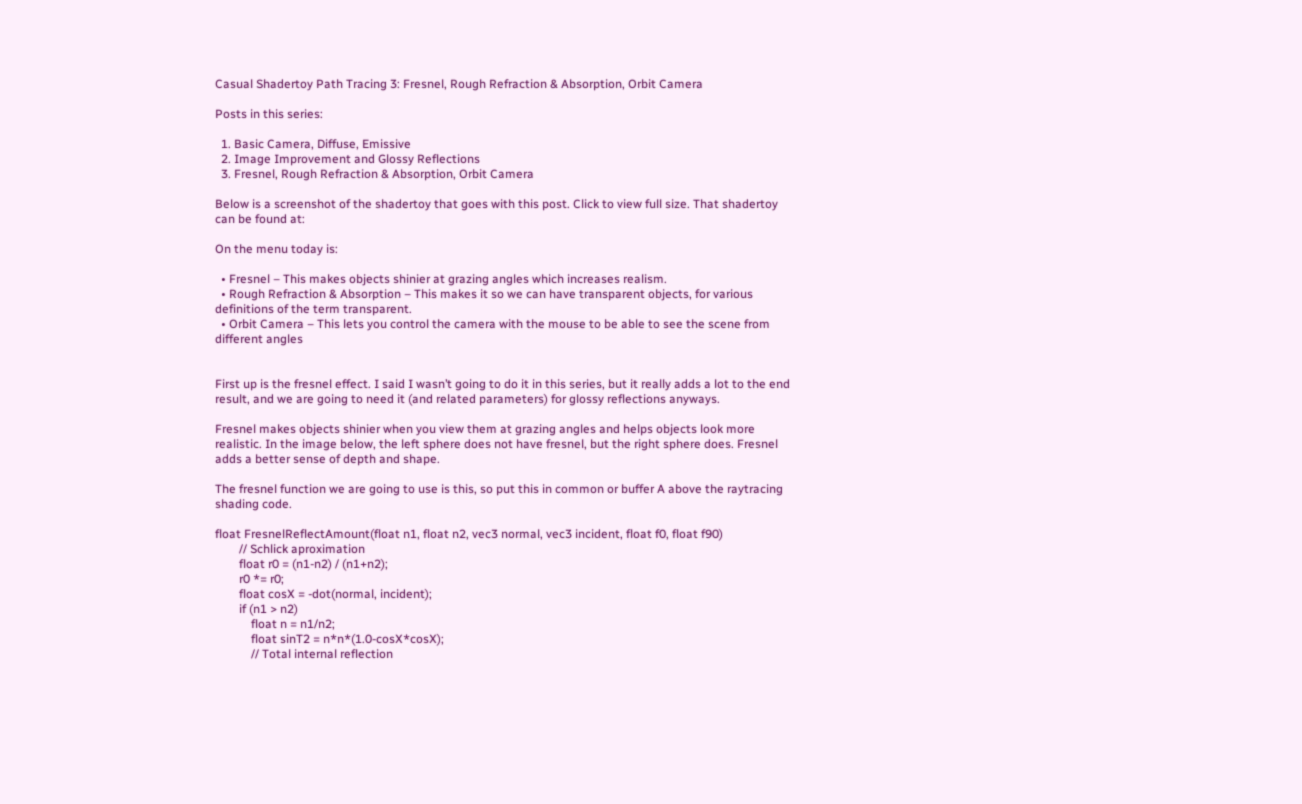Casual Shadertoy Path Tracing 3: Fresnel, Rough Refraction & Absorption, Orbit Camera

Posts in this series:

  1. Basic Camera, Diffuse, Emissive
  2. Image Improvement and Glossy Reflections
  3. Fresnel, Rough Refraction & Absorption, Orbit Camera

Below is a screenshot of the shadertoy that goes with this post. Click to view full size. That shadertoy can be found at:

On the menu today is:

  • Fresnel – This makes objects shinier at grazing angles which increases realism.
  • Rough Refraction & Absorption – This makes it so we can have transparent objects, for various definitions of the term transparent.
  • Orbit Camera – This lets you control the camera with the mouse to be able to see the scene from different angles


First up is the fresnel effect. I said I wasn’t going to do it in this series, but it really adds a lot to the end result, and we are going to need it (and related parameters) for glossy reflections anyways.

Fresnel makes objects shinier when you view them at grazing angles and helps objects look more realistic. In the image below, the left sphere does not have fresnel, but the right sphere does. Fresnel adds a better sense of depth and shape.

The fresnel function we are going to use is this, so put this in common or buffer A above the raytracing shading code.

float FresnelReflectAmount(float n1, float n2, vec3 normal, vec3 incident, float f0, float f90)
        // Schlick aproximation
        float r0 = (n1-n2) / (n1+n2);
        r0 *= r0;
        float cosX = -dot(normal, incident);
        if (n1 > n2)
            float n = n1/n2;
            float sinT2 = n*n*(1.0-cosX*cosX);
            // Total internal reflection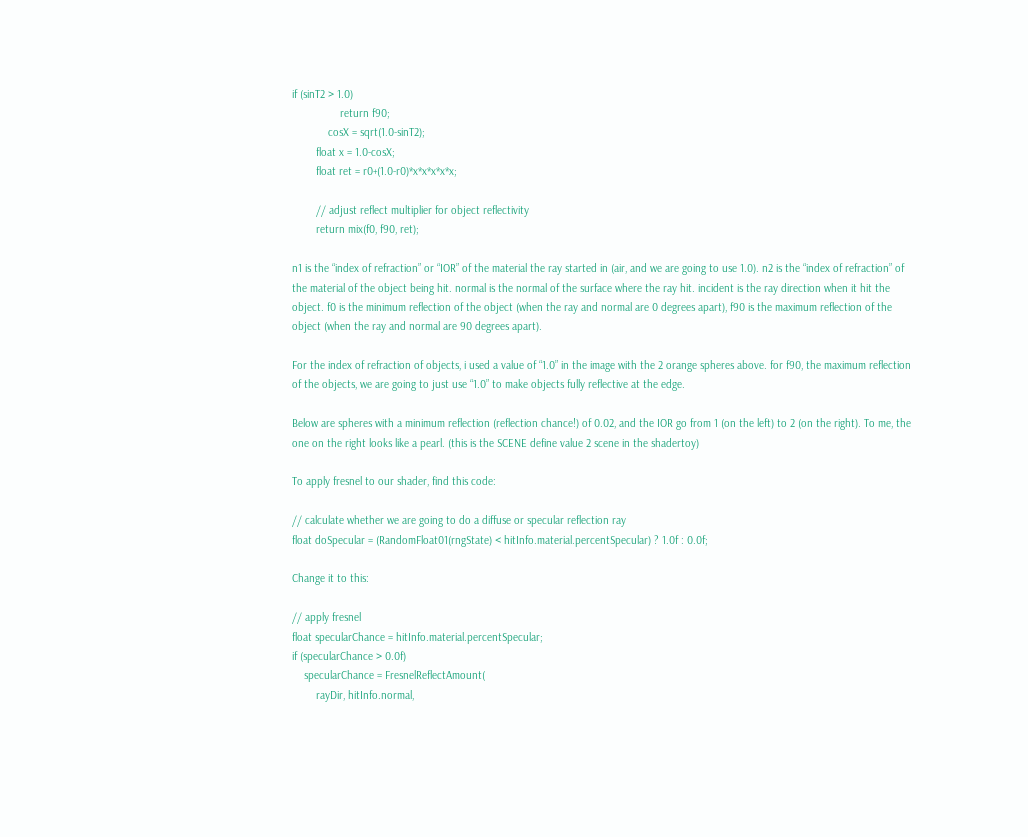if (sinT2 > 1.0)
                return f90;
            cosX = sqrt(1.0-sinT2);
        float x = 1.0-cosX;
        float ret = r0+(1.0-r0)*x*x*x*x*x;

        // adjust reflect multiplier for object reflectivity
        return mix(f0, f90, ret);

n1 is the “index of refraction” or “IOR” of the material the ray started in (air, and we are going to use 1.0). n2 is the “index of refraction” of the material of the object being hit. normal is the normal of the surface where the ray hit. incident is the ray direction when it hit the object. f0 is the minimum reflection of the object (when the ray and normal are 0 degrees apart), f90 is the maximum reflection of the object (when the ray and normal are 90 degrees apart).

For the index of refraction of objects, i used a value of “1.0” in the image with the 2 orange spheres above. for f90, the maximum reflection of the objects, we are going to just use “1.0” to make objects fully reflective at the edge.

Below are spheres with a minimum reflection (reflection chance!) of 0.02, and the IOR go from 1 (on the left) to 2 (on the right). To me, the one on the right looks like a pearl. (this is the SCENE define value 2 scene in the shadertoy)

To apply fresnel to our shader, find this code:

// calculate whether we are going to do a diffuse or specular reflection ray
float doSpecular = (RandomFloat01(rngState) < hitInfo.material.percentSpecular) ? 1.0f : 0.0f;

Change it to this:

// apply fresnel
float specularChance = hitInfo.material.percentSpecular;
if (specularChance > 0.0f)
    specularChance = FresnelReflectAmount(
        rayDir, hitInfo.normal,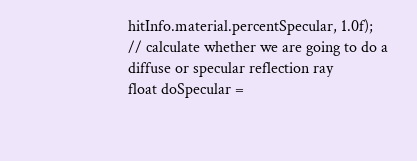hitInfo.material.percentSpecular, 1.0f);
// calculate whether we are going to do a diffuse or specular reflection ray
float doSpecular =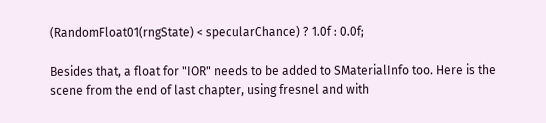(RandomFloat01(rngState) < specularChance) ? 1.0f : 0.0f;

Besides that, a float for "IOR" needs to be added to SMaterialInfo too. Here is the scene from the end of last chapter, using fresnel and with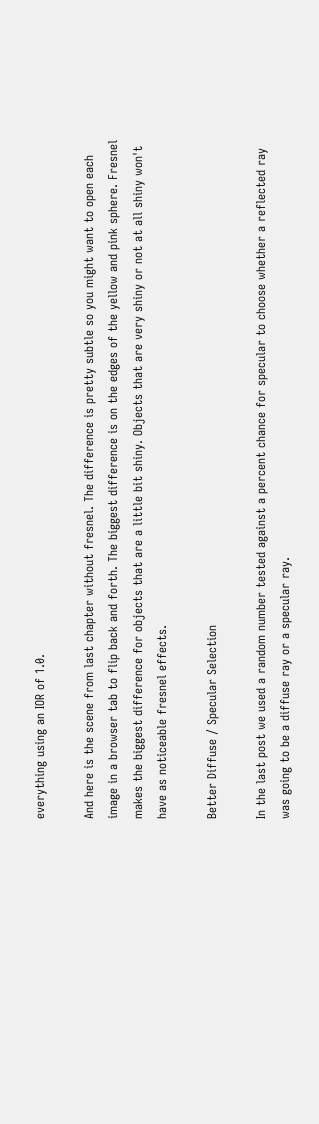everything using an IOR of 1.0.

And here is the scene from last chapter without fresnel. The difference is pretty subtle so you might want to open each image in a browser tab to flip back and forth. The biggest difference is on the edges of the yellow and pink sphere. Fresnel makes the biggest difference for objects that are a little bit shiny. Objects that are very shiny or not at all shiny won't have as noticeable fresnel effects.

Better Diffuse / Specular Selection

In the last post we used a random number tested against a percent chance for specular to choose whether a reflected ray was going to be a diffuse ray or a specular ray.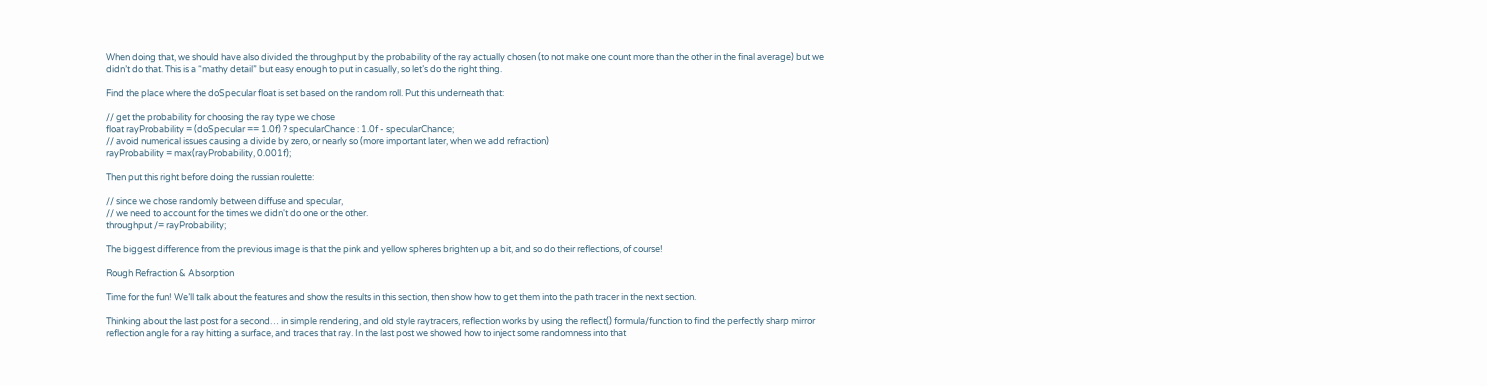When doing that, we should have also divided the throughput by the probability of the ray actually chosen (to not make one count more than the other in the final average) but we didn’t do that. This is a “mathy detail” but easy enough to put in casually, so let’s do the right thing.

Find the place where the doSpecular float is set based on the random roll. Put this underneath that:

// get the probability for choosing the ray type we chose
float rayProbability = (doSpecular == 1.0f) ? specularChance : 1.0f - specularChance;
// avoid numerical issues causing a divide by zero, or nearly so (more important later, when we add refraction)
rayProbability = max(rayProbability, 0.001f);

Then put this right before doing the russian roulette:

// since we chose randomly between diffuse and specular,
// we need to account for the times we didn't do one or the other.
throughput /= rayProbability;

The biggest difference from the previous image is that the pink and yellow spheres brighten up a bit, and so do their reflections, of course!

Rough Refraction & Absorption

Time for the fun! We’ll talk about the features and show the results in this section, then show how to get them into the path tracer in the next section.

Thinking about the last post for a second… in simple rendering, and old style raytracers, reflection works by using the reflect() formula/function to find the perfectly sharp mirror reflection angle for a ray hitting a surface, and traces that ray. In the last post we showed how to inject some randomness into that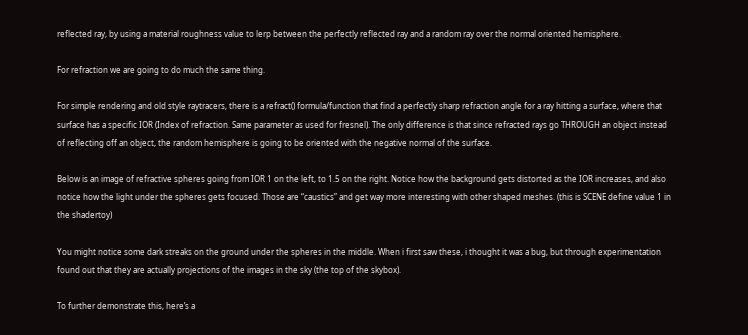reflected ray, by using a material roughness value to lerp between the perfectly reflected ray and a random ray over the normal oriented hemisphere.

For refraction we are going to do much the same thing.

For simple rendering and old style raytracers, there is a refract() formula/function that find a perfectly sharp refraction angle for a ray hitting a surface, where that surface has a specific IOR (Index of refraction. Same parameter as used for fresnel). The only difference is that since refracted rays go THROUGH an object instead of reflecting off an object, the random hemisphere is going to be oriented with the negative normal of the surface.

Below is an image of refractive spheres going from IOR 1 on the left, to 1.5 on the right. Notice how the background gets distorted as the IOR increases, and also notice how the light under the spheres gets focused. Those are “caustics” and get way more interesting with other shaped meshes. (this is SCENE define value 1 in the shadertoy)

You might notice some dark streaks on the ground under the spheres in the middle. When i first saw these, i thought it was a bug, but through experimentation found out that they are actually projections of the images in the sky (the top of the skybox).

To further demonstrate this, here’s a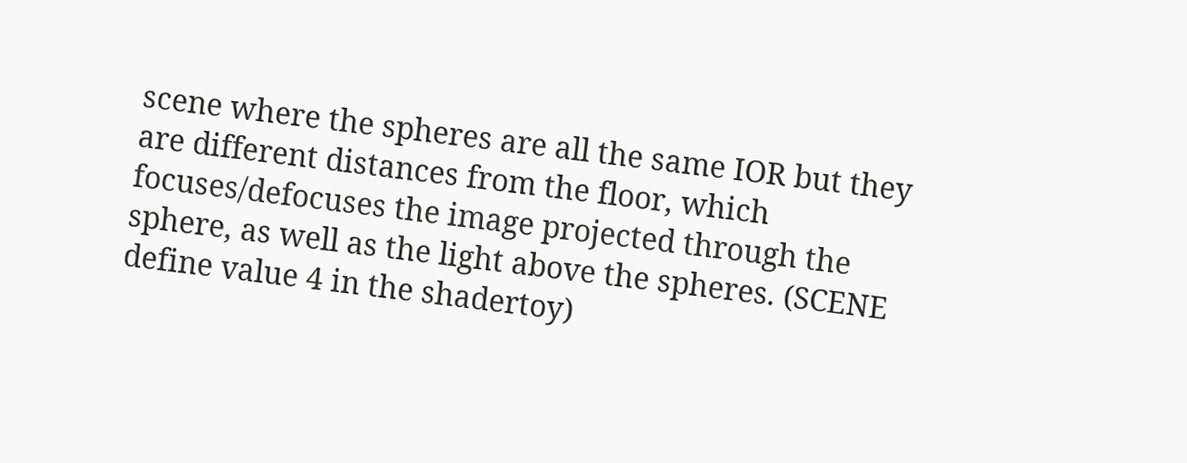scene where the spheres are all the same IOR but they are different distances from the floor, which focuses/defocuses the image projected through the sphere, as well as the light above the spheres. (SCENE define value 4 in the shadertoy)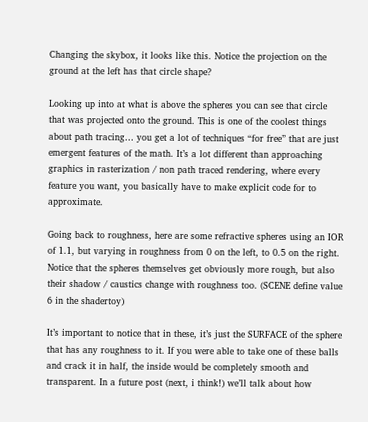Changing the skybox, it looks like this. Notice the projection on the ground at the left has that circle shape?

Looking up into at what is above the spheres you can see that circle that was projected onto the ground. This is one of the coolest things about path tracing… you get a lot of techniques “for free” that are just emergent features of the math. It’s a lot different than approaching graphics in rasterization / non path traced rendering, where every feature you want, you basically have to make explicit code for to approximate.

Going back to roughness, here are some refractive spheres using an IOR of 1.1, but varying in roughness from 0 on the left, to 0.5 on the right. Notice that the spheres themselves get obviously more rough, but also their shadow / caustics change with roughness too. (SCENE define value 6 in the shadertoy)

It’s important to notice that in these, it’s just the SURFACE of the sphere that has any roughness to it. If you were able to take one of these balls and crack it in half, the inside would be completely smooth and transparent. In a future post (next, i think!) we’ll talk about how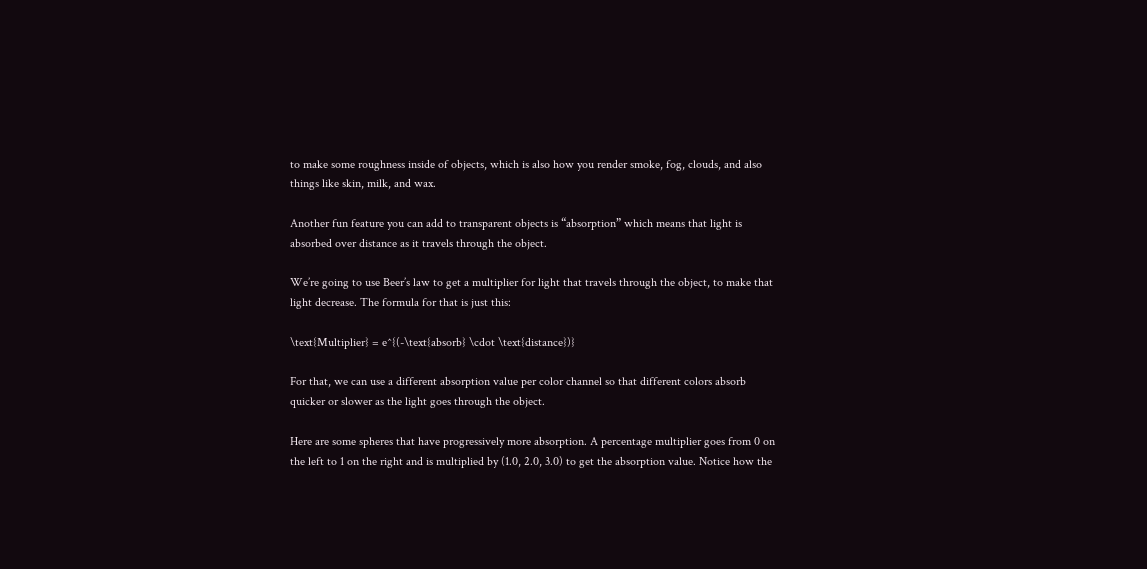to make some roughness inside of objects, which is also how you render smoke, fog, clouds, and also things like skin, milk, and wax.

Another fun feature you can add to transparent objects is “absorption” which means that light is absorbed over distance as it travels through the object.

We’re going to use Beer’s law to get a multiplier for light that travels through the object, to make that light decrease. The formula for that is just this:

\text{Multiplier} = e^{(-\text{absorb} \cdot \text{distance})}

For that, we can use a different absorption value per color channel so that different colors absorb quicker or slower as the light goes through the object.

Here are some spheres that have progressively more absorption. A percentage multiplier goes from 0 on the left to 1 on the right and is multiplied by (1.0, 2.0, 3.0) to get the absorption value. Notice how the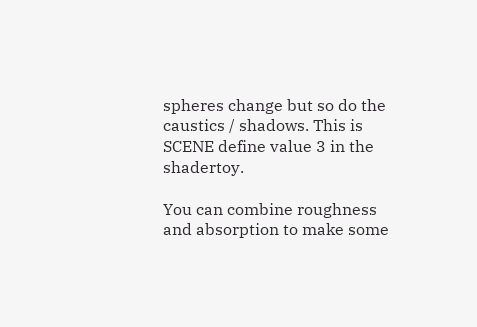spheres change but so do the caustics / shadows. This is SCENE define value 3 in the shadertoy.

You can combine roughness and absorption to make some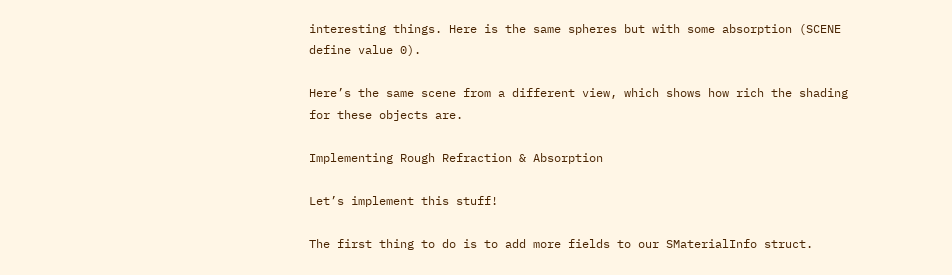interesting things. Here is the same spheres but with some absorption (SCENE define value 0).

Here’s the same scene from a different view, which shows how rich the shading for these objects are.

Implementing Rough Refraction & Absorption

Let’s implement this stuff!

The first thing to do is to add more fields to our SMaterialInfo struct.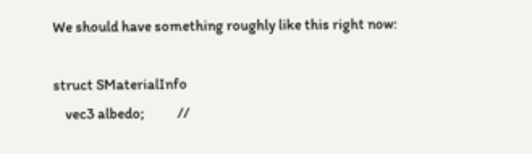We should have something roughly like this right now:

struct SMaterialInfo
    vec3 albedo;           //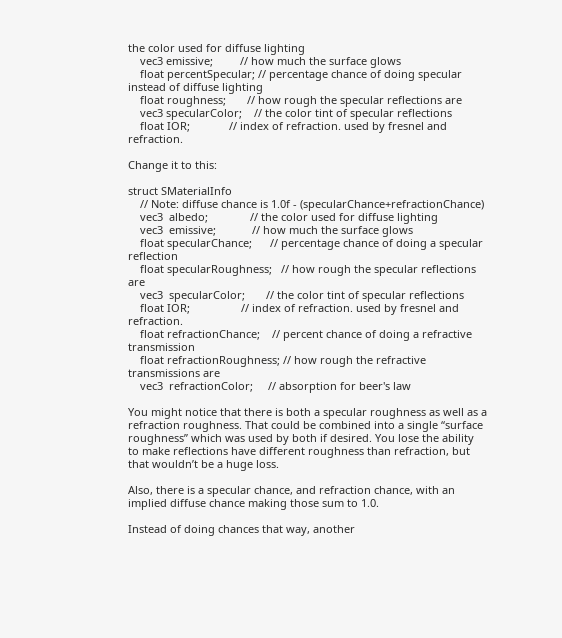the color used for diffuse lighting
    vec3 emissive;         // how much the surface glows
    float percentSpecular; // percentage chance of doing specular instead of diffuse lighting
    float roughness;       // how rough the specular reflections are
    vec3 specularColor;    // the color tint of specular reflections
    float IOR;             // index of refraction. used by fresnel and refraction.

Change it to this:

struct SMaterialInfo
    // Note: diffuse chance is 1.0f - (specularChance+refractionChance)
    vec3  albedo;              // the color used for diffuse lighting
    vec3  emissive;            // how much the surface glows
    float specularChance;      // percentage chance of doing a specular reflection
    float specularRoughness;   // how rough the specular reflections are
    vec3  specularColor;       // the color tint of specular reflections
    float IOR;                 // index of refraction. used by fresnel and refraction.
    float refractionChance;    // percent chance of doing a refractive transmission
    float refractionRoughness; // how rough the refractive transmissions are
    vec3  refractionColor;     // absorption for beer's law

You might notice that there is both a specular roughness as well as a refraction roughness. That could be combined into a single “surface roughness” which was used by both if desired. You lose the ability to make reflections have different roughness than refraction, but that wouldn’t be a huge loss.

Also, there is a specular chance, and refraction chance, with an implied diffuse chance making those sum to 1.0.

Instead of doing chances that way, another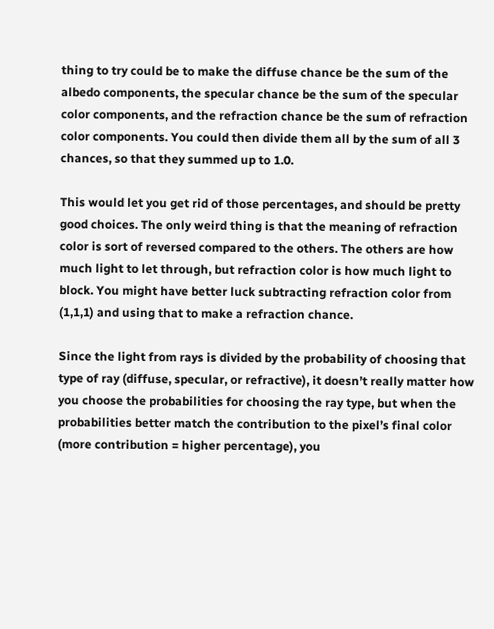thing to try could be to make the diffuse chance be the sum of the albedo components, the specular chance be the sum of the specular color components, and the refraction chance be the sum of refraction color components. You could then divide them all by the sum of all 3 chances, so that they summed up to 1.0.

This would let you get rid of those percentages, and should be pretty good choices. The only weird thing is that the meaning of refraction color is sort of reversed compared to the others. The others are how much light to let through, but refraction color is how much light to block. You might have better luck subtracting refraction color from (1,1,1) and using that to make a refraction chance.

Since the light from rays is divided by the probability of choosing that type of ray (diffuse, specular, or refractive), it doesn’t really matter how you choose the probabilities for choosing the ray type, but when the probabilities better match the contribution to the pixel’s final color (more contribution = higher percentage), you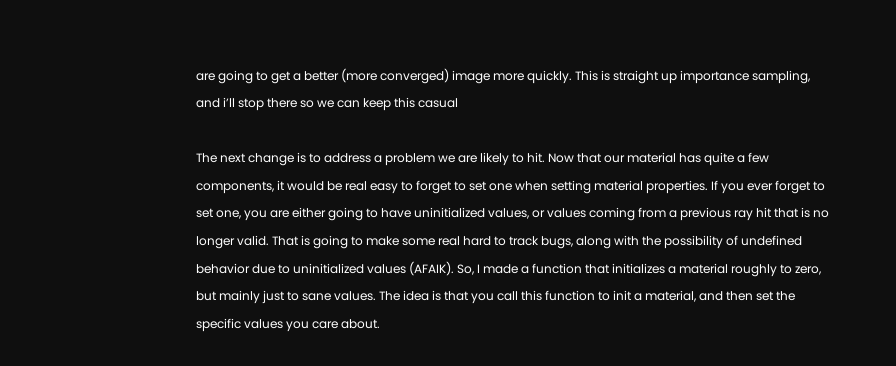are going to get a better (more converged) image more quickly. This is straight up importance sampling, and i’ll stop there so we can keep this casual

The next change is to address a problem we are likely to hit. Now that our material has quite a few components, it would be real easy to forget to set one when setting material properties. If you ever forget to set one, you are either going to have uninitialized values, or values coming from a previous ray hit that is no longer valid. That is going to make some real hard to track bugs, along with the possibility of undefined behavior due to uninitialized values (AFAIK). So, I made a function that initializes a material roughly to zero, but mainly just to sane values. The idea is that you call this function to init a material, and then set the specific values you care about.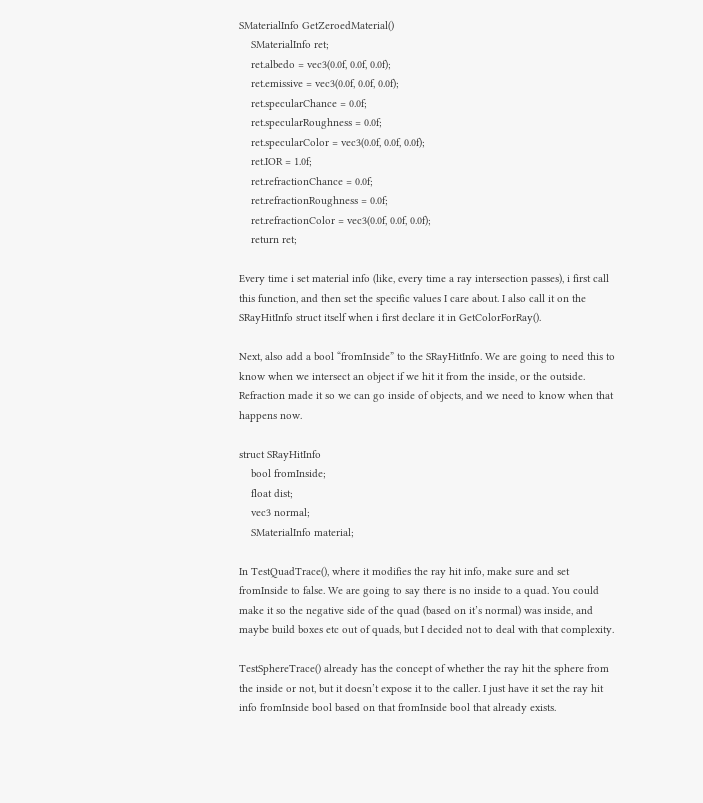SMaterialInfo GetZeroedMaterial()
    SMaterialInfo ret;
    ret.albedo = vec3(0.0f, 0.0f, 0.0f);
    ret.emissive = vec3(0.0f, 0.0f, 0.0f);
    ret.specularChance = 0.0f;
    ret.specularRoughness = 0.0f;
    ret.specularColor = vec3(0.0f, 0.0f, 0.0f);
    ret.IOR = 1.0f;
    ret.refractionChance = 0.0f;
    ret.refractionRoughness = 0.0f;
    ret.refractionColor = vec3(0.0f, 0.0f, 0.0f);
    return ret;

Every time i set material info (like, every time a ray intersection passes), i first call this function, and then set the specific values I care about. I also call it on the SRayHitInfo struct itself when i first declare it in GetColorForRay().

Next, also add a bool “fromInside” to the SRayHitInfo. We are going to need this to know when we intersect an object if we hit it from the inside, or the outside. Refraction made it so we can go inside of objects, and we need to know when that happens now.

struct SRayHitInfo
    bool fromInside;
    float dist;
    vec3 normal;
    SMaterialInfo material;

In TestQuadTrace(), where it modifies the ray hit info, make sure and set fromInside to false. We are going to say there is no inside to a quad. You could make it so the negative side of the quad (based on it’s normal) was inside, and maybe build boxes etc out of quads, but I decided not to deal with that complexity.

TestSphereTrace() already has the concept of whether the ray hit the sphere from the inside or not, but it doesn’t expose it to the caller. I just have it set the ray hit info fromInside bool based on that fromInside bool that already exists.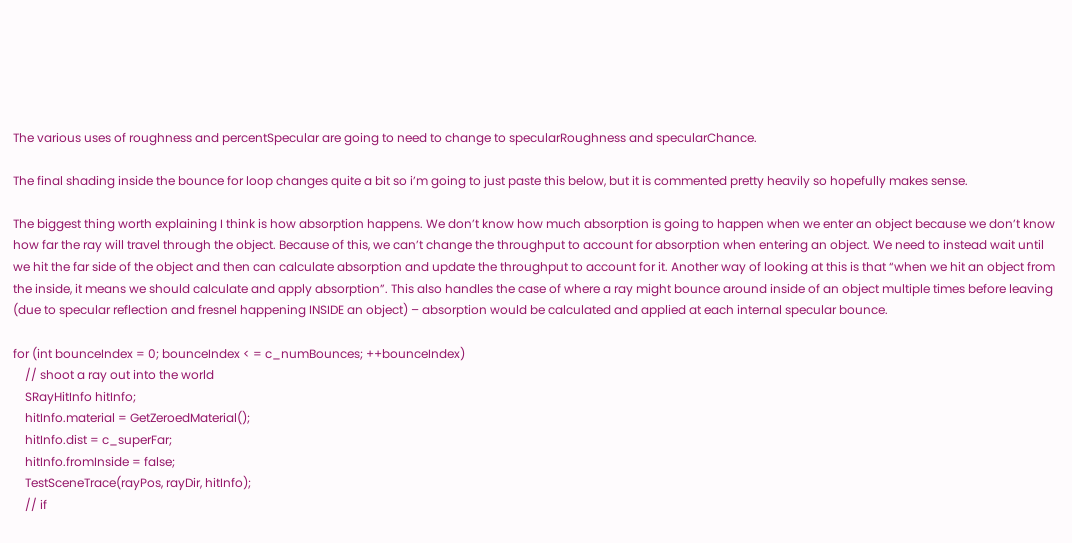The various uses of roughness and percentSpecular are going to need to change to specularRoughness and specularChance.

The final shading inside the bounce for loop changes quite a bit so i’m going to just paste this below, but it is commented pretty heavily so hopefully makes sense.

The biggest thing worth explaining I think is how absorption happens. We don’t know how much absorption is going to happen when we enter an object because we don’t know how far the ray will travel through the object. Because of this, we can’t change the throughput to account for absorption when entering an object. We need to instead wait until we hit the far side of the object and then can calculate absorption and update the throughput to account for it. Another way of looking at this is that “when we hit an object from the inside, it means we should calculate and apply absorption”. This also handles the case of where a ray might bounce around inside of an object multiple times before leaving (due to specular reflection and fresnel happening INSIDE an object) – absorption would be calculated and applied at each internal specular bounce.

for (int bounceIndex = 0; bounceIndex < = c_numBounces; ++bounceIndex)
    // shoot a ray out into the world
    SRayHitInfo hitInfo;
    hitInfo.material = GetZeroedMaterial();
    hitInfo.dist = c_superFar;
    hitInfo.fromInside = false;
    TestSceneTrace(rayPos, rayDir, hitInfo);
    // if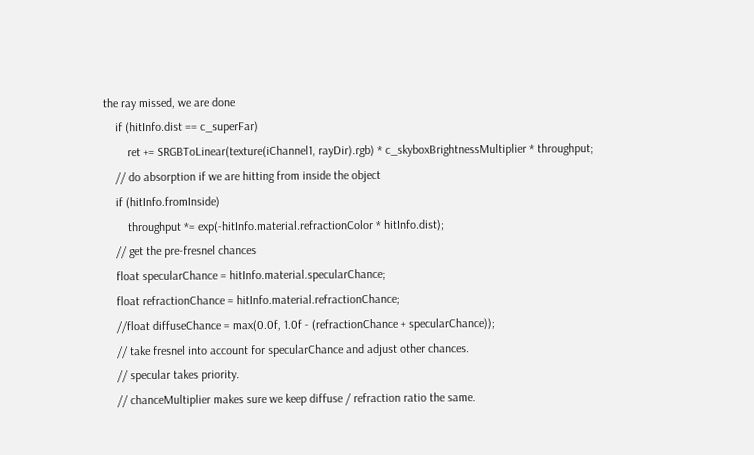the ray missed, we are done
    if (hitInfo.dist == c_superFar)
        ret += SRGBToLinear(texture(iChannel1, rayDir).rgb) * c_skyboxBrightnessMultiplier * throughput;
    // do absorption if we are hitting from inside the object
    if (hitInfo.fromInside)
        throughput *= exp(-hitInfo.material.refractionColor * hitInfo.dist);
    // get the pre-fresnel chances
    float specularChance = hitInfo.material.specularChance;
    float refractionChance = hitInfo.material.refractionChance;
    //float diffuseChance = max(0.0f, 1.0f - (refractionChance + specularChance));
    // take fresnel into account for specularChance and adjust other chances.
    // specular takes priority.
    // chanceMultiplier makes sure we keep diffuse / refraction ratio the same.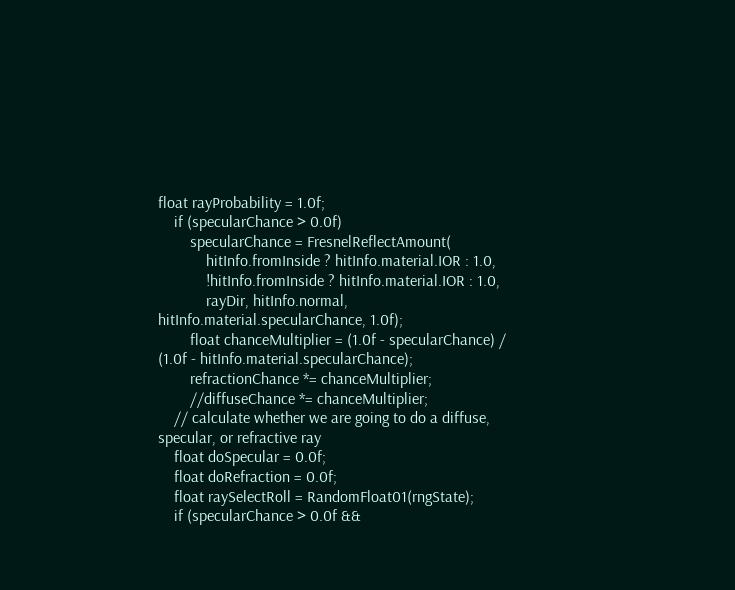float rayProbability = 1.0f;
    if (specularChance > 0.0f)
        specularChance = FresnelReflectAmount(
            hitInfo.fromInside ? hitInfo.material.IOR : 1.0,
            !hitInfo.fromInside ? hitInfo.material.IOR : 1.0,
            rayDir, hitInfo.normal, hitInfo.material.specularChance, 1.0f);
        float chanceMultiplier = (1.0f - specularChance) / (1.0f - hitInfo.material.specularChance);
        refractionChance *= chanceMultiplier;
        //diffuseChance *= chanceMultiplier;
    // calculate whether we are going to do a diffuse, specular, or refractive ray
    float doSpecular = 0.0f;
    float doRefraction = 0.0f;
    float raySelectRoll = RandomFloat01(rngState);
    if (specularChance > 0.0f &&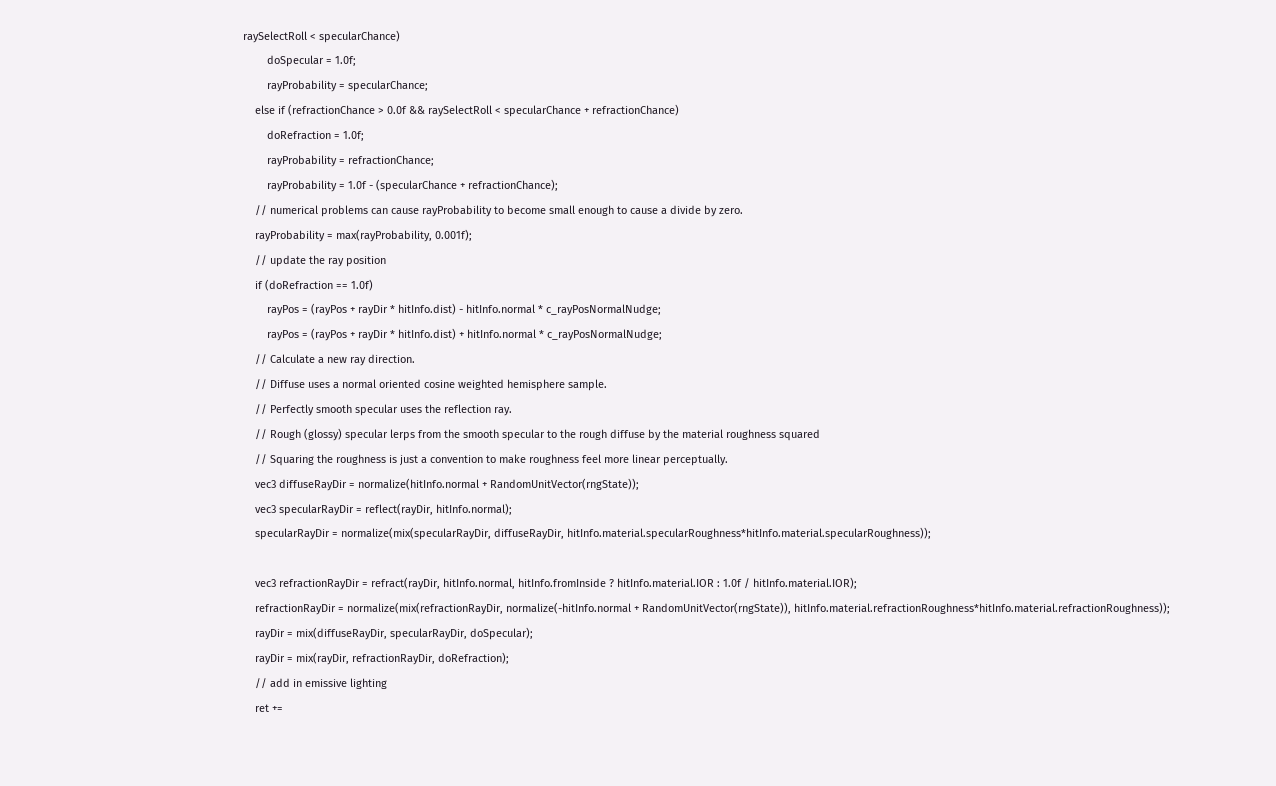raySelectRoll < specularChance)
        doSpecular = 1.0f;
        rayProbability = specularChance;
    else if (refractionChance > 0.0f && raySelectRoll < specularChance + refractionChance)
        doRefraction = 1.0f;
        rayProbability = refractionChance;
        rayProbability = 1.0f - (specularChance + refractionChance);
    // numerical problems can cause rayProbability to become small enough to cause a divide by zero.
    rayProbability = max(rayProbability, 0.001f);
    // update the ray position
    if (doRefraction == 1.0f)
        rayPos = (rayPos + rayDir * hitInfo.dist) - hitInfo.normal * c_rayPosNormalNudge;
        rayPos = (rayPos + rayDir * hitInfo.dist) + hitInfo.normal * c_rayPosNormalNudge;
    // Calculate a new ray direction.
    // Diffuse uses a normal oriented cosine weighted hemisphere sample.
    // Perfectly smooth specular uses the reflection ray.
    // Rough (glossy) specular lerps from the smooth specular to the rough diffuse by the material roughness squared
    // Squaring the roughness is just a convention to make roughness feel more linear perceptually.
    vec3 diffuseRayDir = normalize(hitInfo.normal + RandomUnitVector(rngState));
    vec3 specularRayDir = reflect(rayDir, hitInfo.normal);
    specularRayDir = normalize(mix(specularRayDir, diffuseRayDir, hitInfo.material.specularRoughness*hitInfo.material.specularRoughness));

    vec3 refractionRayDir = refract(rayDir, hitInfo.normal, hitInfo.fromInside ? hitInfo.material.IOR : 1.0f / hitInfo.material.IOR);
    refractionRayDir = normalize(mix(refractionRayDir, normalize(-hitInfo.normal + RandomUnitVector(rngState)), hitInfo.material.refractionRoughness*hitInfo.material.refractionRoughness));
    rayDir = mix(diffuseRayDir, specularRayDir, doSpecular);
    rayDir = mix(rayDir, refractionRayDir, doRefraction);
    // add in emissive lighting
    ret +=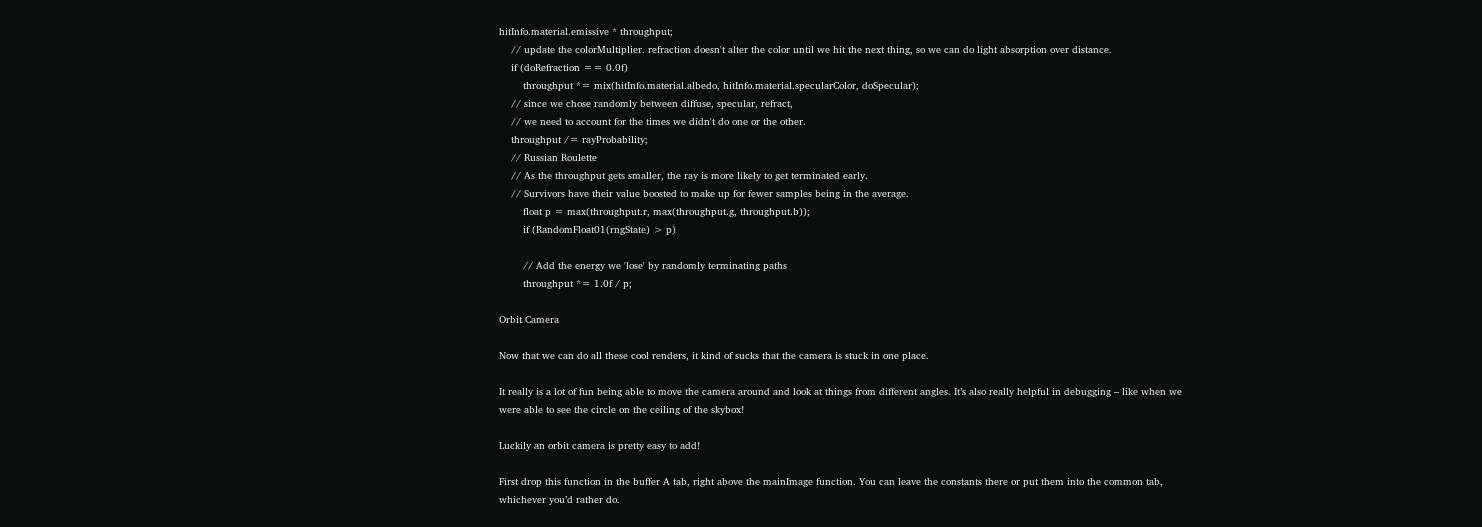hitInfo.material.emissive * throughput;
    // update the colorMultiplier. refraction doesn't alter the color until we hit the next thing, so we can do light absorption over distance.
    if (doRefraction == 0.0f)
        throughput *= mix(hitInfo.material.albedo, hitInfo.material.specularColor, doSpecular);
    // since we chose randomly between diffuse, specular, refract,
    // we need to account for the times we didn't do one or the other.
    throughput /= rayProbability;
    // Russian Roulette
    // As the throughput gets smaller, the ray is more likely to get terminated early.
    // Survivors have their value boosted to make up for fewer samples being in the average.
        float p = max(throughput.r, max(throughput.g, throughput.b));
        if (RandomFloat01(rngState) > p)

        // Add the energy we 'lose' by randomly terminating paths
        throughput *= 1.0f / p;

Orbit Camera

Now that we can do all these cool renders, it kind of sucks that the camera is stuck in one place.

It really is a lot of fun being able to move the camera around and look at things from different angles. It’s also really helpful in debugging – like when we were able to see the circle on the ceiling of the skybox!

Luckily an orbit camera is pretty easy to add!

First drop this function in the buffer A tab, right above the mainImage function. You can leave the constants there or put them into the common tab, whichever you’d rather do.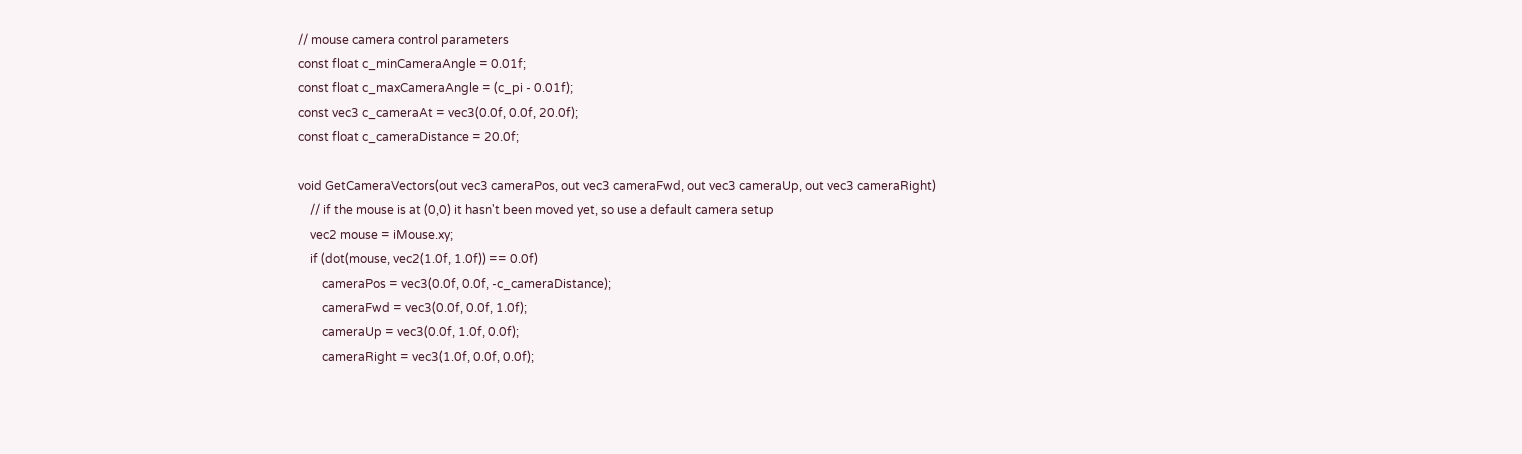// mouse camera control parameters
const float c_minCameraAngle = 0.01f;
const float c_maxCameraAngle = (c_pi - 0.01f);
const vec3 c_cameraAt = vec3(0.0f, 0.0f, 20.0f);
const float c_cameraDistance = 20.0f;

void GetCameraVectors(out vec3 cameraPos, out vec3 cameraFwd, out vec3 cameraUp, out vec3 cameraRight)
    // if the mouse is at (0,0) it hasn't been moved yet, so use a default camera setup
    vec2 mouse = iMouse.xy;
    if (dot(mouse, vec2(1.0f, 1.0f)) == 0.0f)
        cameraPos = vec3(0.0f, 0.0f, -c_cameraDistance);
        cameraFwd = vec3(0.0f, 0.0f, 1.0f);
        cameraUp = vec3(0.0f, 1.0f, 0.0f);
        cameraRight = vec3(1.0f, 0.0f, 0.0f);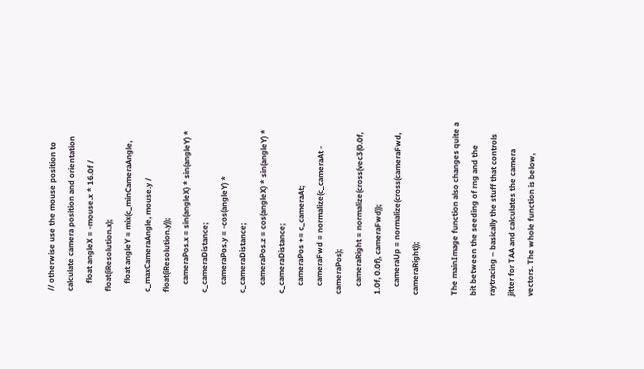// otherwise use the mouse position to calculate camera position and orientation
    float angleX = -mouse.x * 16.0f / float(iResolution.x);
    float angleY = mix(c_minCameraAngle, c_maxCameraAngle, mouse.y / float(iResolution.y));
    cameraPos.x = sin(angleX) * sin(angleY) * c_cameraDistance;
    cameraPos.y = -cos(angleY) * c_cameraDistance;
    cameraPos.z = cos(angleX) * sin(angleY) * c_cameraDistance;
    cameraPos += c_cameraAt;
    cameraFwd = normalize(c_cameraAt - cameraPos);
    cameraRight = normalize(cross(vec3(0.0f, 1.0f, 0.0f), cameraFwd));
    cameraUp = normalize(cross(cameraFwd, cameraRight));

The mainImage function also changes quite a bit between the seeding of rng and the raytracing – basically the stuff that controls jitter for TAA and calculates the camera vectors. The whole function is below,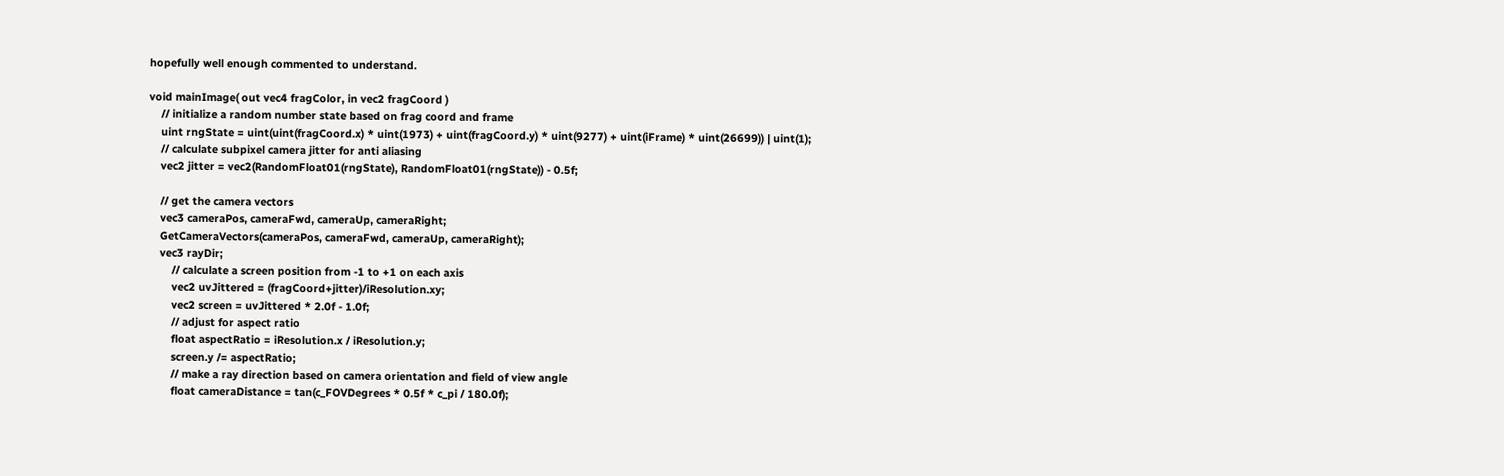hopefully well enough commented to understand.

void mainImage( out vec4 fragColor, in vec2 fragCoord )
    // initialize a random number state based on frag coord and frame
    uint rngState = uint(uint(fragCoord.x) * uint(1973) + uint(fragCoord.y) * uint(9277) + uint(iFrame) * uint(26699)) | uint(1);
    // calculate subpixel camera jitter for anti aliasing
    vec2 jitter = vec2(RandomFloat01(rngState), RandomFloat01(rngState)) - 0.5f;

    // get the camera vectors
    vec3 cameraPos, cameraFwd, cameraUp, cameraRight;
    GetCameraVectors(cameraPos, cameraFwd, cameraUp, cameraRight);
    vec3 rayDir;
        // calculate a screen position from -1 to +1 on each axis
        vec2 uvJittered = (fragCoord+jitter)/iResolution.xy;
        vec2 screen = uvJittered * 2.0f - 1.0f;
        // adjust for aspect ratio
        float aspectRatio = iResolution.x / iResolution.y;
        screen.y /= aspectRatio;
        // make a ray direction based on camera orientation and field of view angle
        float cameraDistance = tan(c_FOVDegrees * 0.5f * c_pi / 180.0f);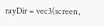rayDir = vec3(screen,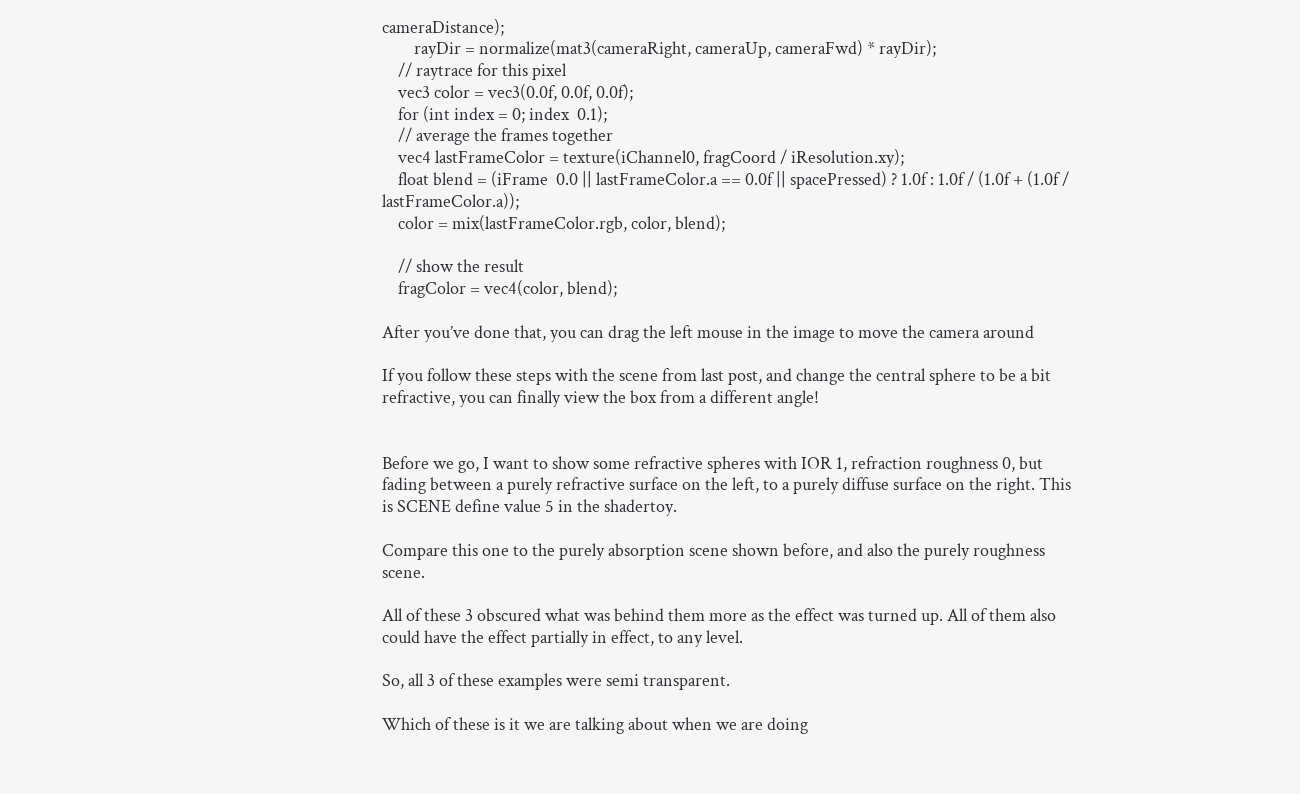cameraDistance);
        rayDir = normalize(mat3(cameraRight, cameraUp, cameraFwd) * rayDir);
    // raytrace for this pixel
    vec3 color = vec3(0.0f, 0.0f, 0.0f);
    for (int index = 0; index  0.1);
    // average the frames together
    vec4 lastFrameColor = texture(iChannel0, fragCoord / iResolution.xy);
    float blend = (iFrame  0.0 || lastFrameColor.a == 0.0f || spacePressed) ? 1.0f : 1.0f / (1.0f + (1.0f / lastFrameColor.a));
    color = mix(lastFrameColor.rgb, color, blend);

    // show the result
    fragColor = vec4(color, blend);

After you’ve done that, you can drag the left mouse in the image to move the camera around

If you follow these steps with the scene from last post, and change the central sphere to be a bit refractive, you can finally view the box from a different angle!


Before we go, I want to show some refractive spheres with IOR 1, refraction roughness 0, but fading between a purely refractive surface on the left, to a purely diffuse surface on the right. This is SCENE define value 5 in the shadertoy.

Compare this one to the purely absorption scene shown before, and also the purely roughness scene.

All of these 3 obscured what was behind them more as the effect was turned up. All of them also could have the effect partially in effect, to any level.

So, all 3 of these examples were semi transparent.

Which of these is it we are talking about when we are doing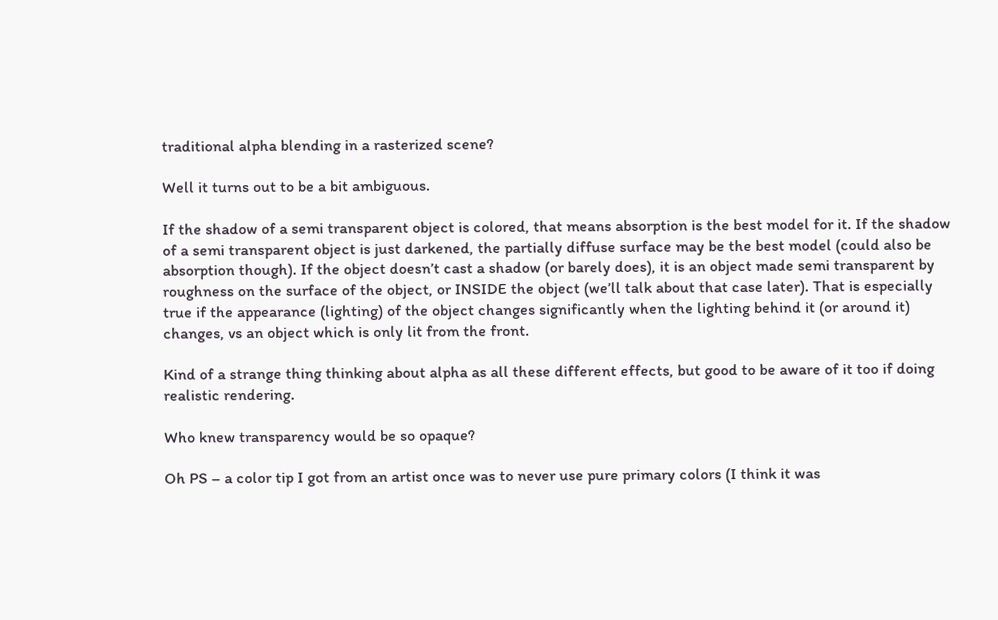traditional alpha blending in a rasterized scene?

Well it turns out to be a bit ambiguous.

If the shadow of a semi transparent object is colored, that means absorption is the best model for it. If the shadow of a semi transparent object is just darkened, the partially diffuse surface may be the best model (could also be absorption though). If the object doesn’t cast a shadow (or barely does), it is an object made semi transparent by roughness on the surface of the object, or INSIDE the object (we’ll talk about that case later). That is especially true if the appearance (lighting) of the object changes significantly when the lighting behind it (or around it) changes, vs an object which is only lit from the front.

Kind of a strange thing thinking about alpha as all these different effects, but good to be aware of it too if doing realistic rendering.

Who knew transparency would be so opaque?

Oh PS – a color tip I got from an artist once was to never use pure primary colors (I think it was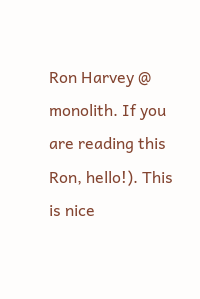Ron Harvey @ monolith. If you are reading this Ron, hello!). This is nice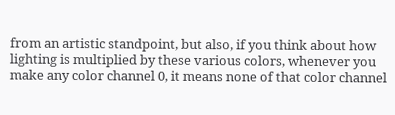from an artistic standpoint, but also, if you think about how lighting is multiplied by these various colors, whenever you make any color channel 0, it means none of that color channel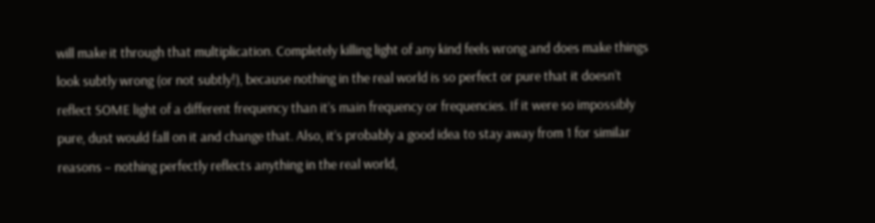will make it through that multiplication. Completely killing light of any kind feels wrong and does make things look subtly wrong (or not subtly!), because nothing in the real world is so perfect or pure that it doesn’t reflect SOME light of a different frequency than it’s main frequency or frequencies. If it were so impossibly pure, dust would fall on it and change that. Also, it’s probably a good idea to stay away from 1 for similar reasons – nothing perfectly reflects anything in the real world,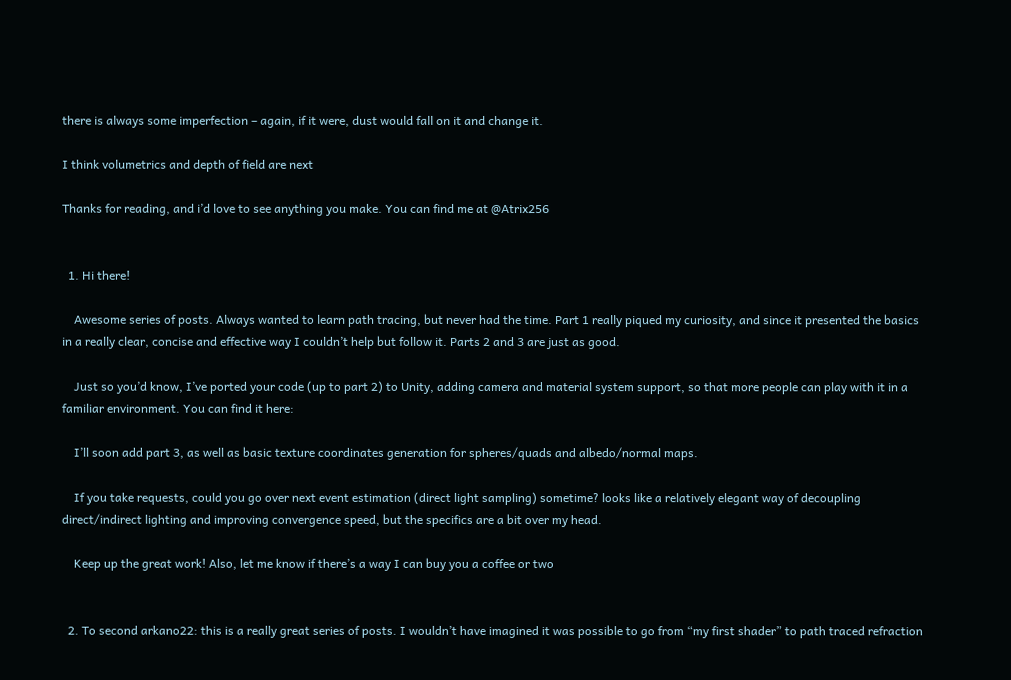there is always some imperfection – again, if it were, dust would fall on it and change it.

I think volumetrics and depth of field are next

Thanks for reading, and i’d love to see anything you make. You can find me at @Atrix256


  1. Hi there!

    Awesome series of posts. Always wanted to learn path tracing, but never had the time. Part 1 really piqued my curiosity, and since it presented the basics in a really clear, concise and effective way I couldn’t help but follow it. Parts 2 and 3 are just as good.

    Just so you’d know, I’ve ported your code (up to part 2) to Unity, adding camera and material system support, so that more people can play with it in a familiar environment. You can find it here:

    I’ll soon add part 3, as well as basic texture coordinates generation for spheres/quads and albedo/normal maps.

    If you take requests, could you go over next event estimation (direct light sampling) sometime? looks like a relatively elegant way of decoupling direct/indirect lighting and improving convergence speed, but the specifics are a bit over my head.

    Keep up the great work! Also, let me know if there’s a way I can buy you a coffee or two


  2. To second arkano22: this is a really great series of posts. I wouldn’t have imagined it was possible to go from “my first shader” to path traced refraction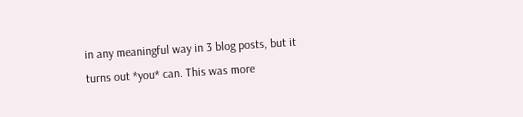in any meaningful way in 3 blog posts, but it turns out *you* can. This was more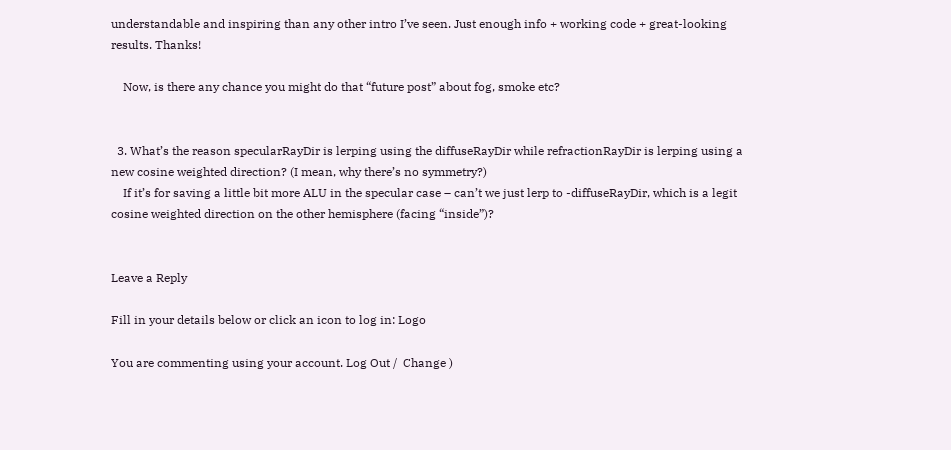understandable and inspiring than any other intro I’ve seen. Just enough info + working code + great-looking results. Thanks!

    Now, is there any chance you might do that “future post” about fog, smoke etc?


  3. What’s the reason specularRayDir is lerping using the diffuseRayDir while refractionRayDir is lerping using a new cosine weighted direction? (I mean, why there’s no symmetry?)
    If it’s for saving a little bit more ALU in the specular case – can’t we just lerp to -diffuseRayDir, which is a legit cosine weighted direction on the other hemisphere (facing “inside”)?


Leave a Reply

Fill in your details below or click an icon to log in: Logo

You are commenting using your account. Log Out /  Change )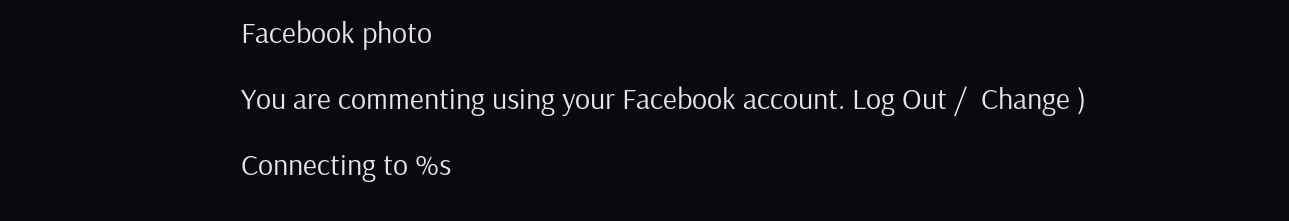Facebook photo

You are commenting using your Facebook account. Log Out /  Change )

Connecting to %s